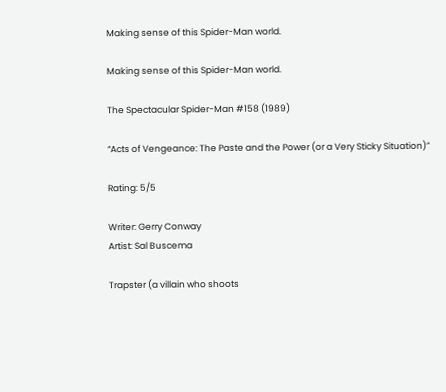Making sense of this Spider-Man world.

Making sense of this Spider-Man world.

The Spectacular Spider-Man #158 (1989)

“Acts of Vengeance: The Paste and the Power (or a Very Sticky Situation)”

Rating: 5/5

Writer: Gerry Conway
Artist: Sal Buscema

Trapster (a villain who shoots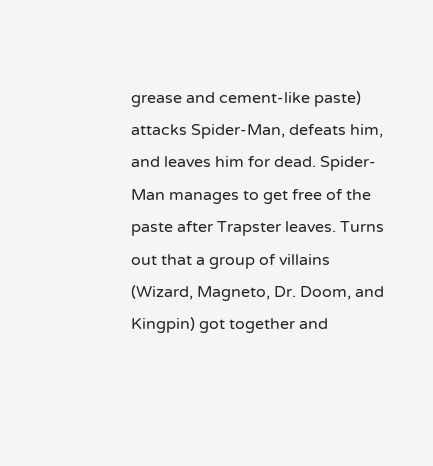grease and cement-like paste) attacks Spider-Man, defeats him, and leaves him for dead. Spider-Man manages to get free of the paste after Trapster leaves. Turns out that a group of villains (Wizard, Magneto, Dr. Doom, and Kingpin) got together and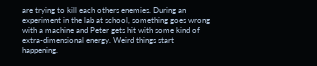are trying to kill each others enemies. During an experiment in the lab at school, something goes wrong with a machine and Peter gets hit with some kind of extra-dimensional energy. Weird things start happening.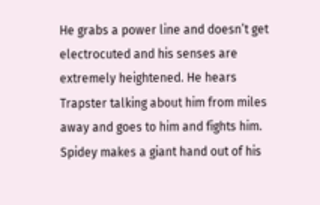He grabs a power line and doesn’t get electrocuted and his senses are extremely heightened. He hears Trapster talking about him from miles away and goes to him and fights him. Spidey makes a giant hand out of his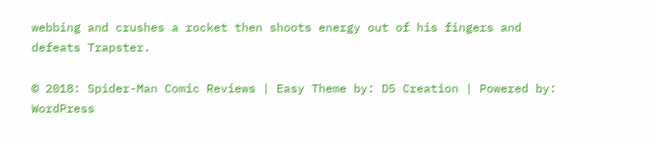webbing and crushes a rocket then shoots energy out of his fingers and defeats Trapster.

© 2018: Spider-Man Comic Reviews | Easy Theme by: D5 Creation | Powered by: WordPress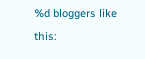%d bloggers like this: